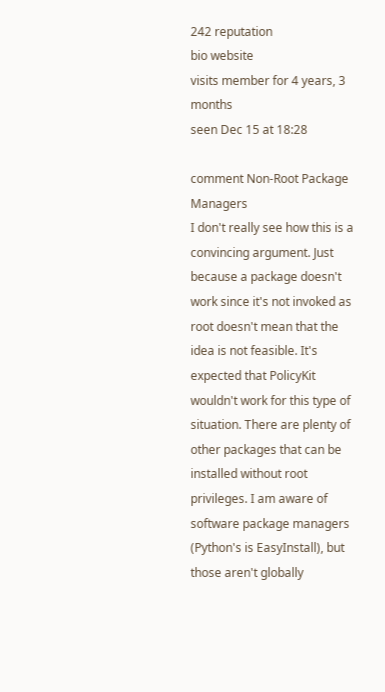242 reputation
bio website
visits member for 4 years, 3 months
seen Dec 15 at 18:28

comment Non-Root Package Managers
I don't really see how this is a convincing argument. Just because a package doesn't work since it's not invoked as root doesn't mean that the idea is not feasible. It's expected that PolicyKit wouldn't work for this type of situation. There are plenty of other packages that can be installed without root privileges. I am aware of software package managers (Python's is EasyInstall), but those aren't globally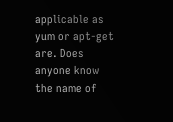applicable as yum or apt-get are. Does anyone know the name of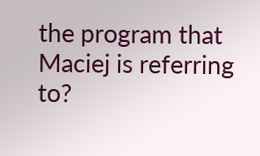the program that Maciej is referring to?